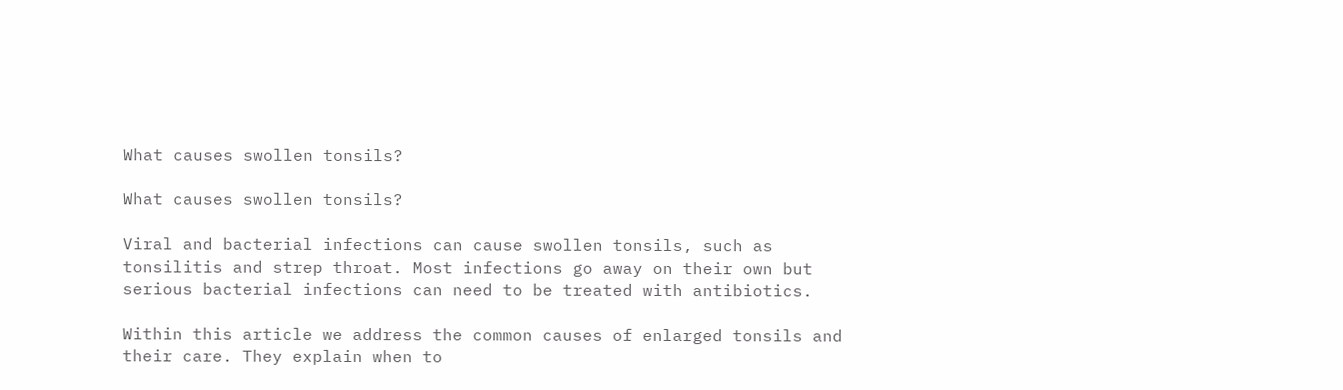What causes swollen tonsils?

What causes swollen tonsils?

Viral and bacterial infections can cause swollen tonsils, such as tonsilitis and strep throat. Most infections go away on their own but serious bacterial infections can need to be treated with antibiotics.

Within this article we address the common causes of enlarged tonsils and their care. They explain when to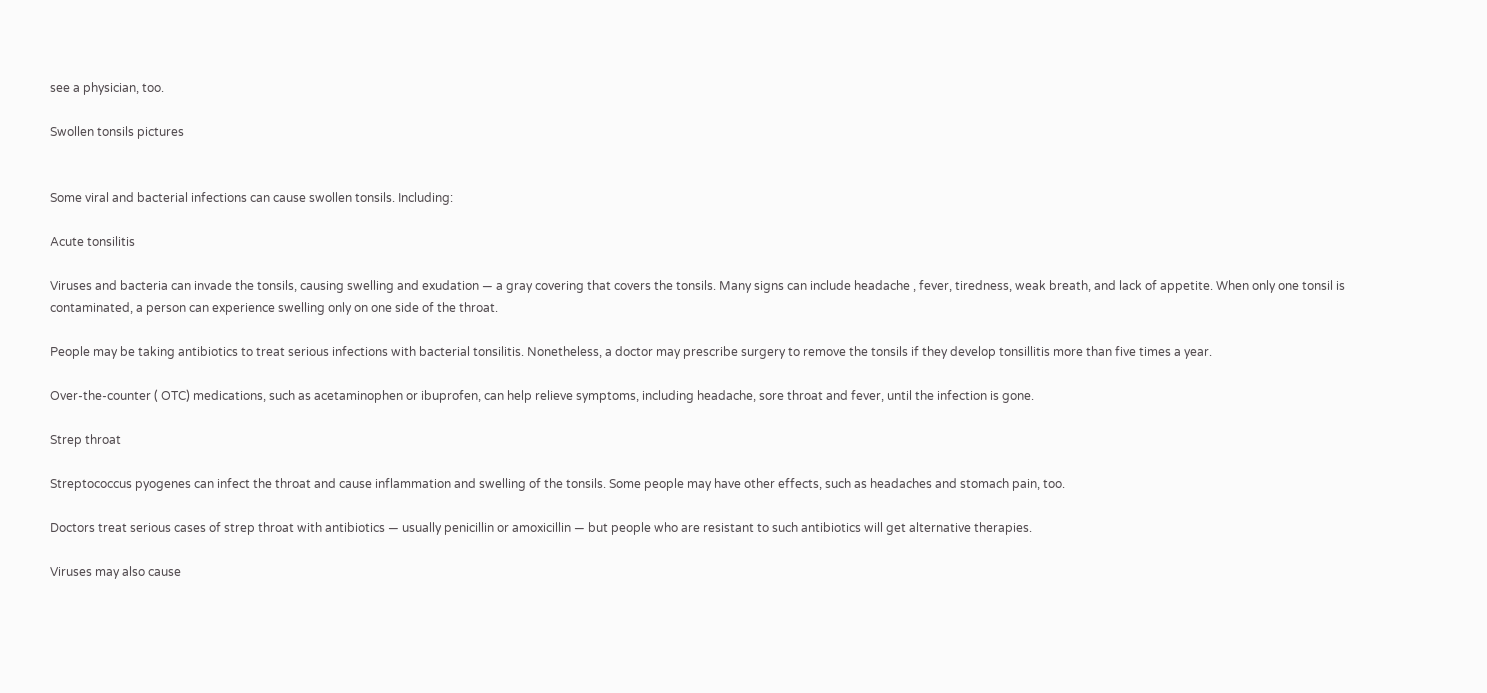see a physician, too.

Swollen tonsils pictures


Some viral and bacterial infections can cause swollen tonsils. Including:

Acute tonsilitis

Viruses and bacteria can invade the tonsils, causing swelling and exudation — a gray covering that covers the tonsils. Many signs can include headache , fever, tiredness, weak breath, and lack of appetite. When only one tonsil is contaminated, a person can experience swelling only on one side of the throat.

People may be taking antibiotics to treat serious infections with bacterial tonsilitis. Nonetheless, a doctor may prescribe surgery to remove the tonsils if they develop tonsillitis more than five times a year.

Over-the-counter ( OTC) medications, such as acetaminophen or ibuprofen, can help relieve symptoms, including headache, sore throat and fever, until the infection is gone.

Strep throat

Streptococcus pyogenes can infect the throat and cause inflammation and swelling of the tonsils. Some people may have other effects, such as headaches and stomach pain, too.

Doctors treat serious cases of strep throat with antibiotics — usually penicillin or amoxicillin — but people who are resistant to such antibiotics will get alternative therapies.

Viruses may also cause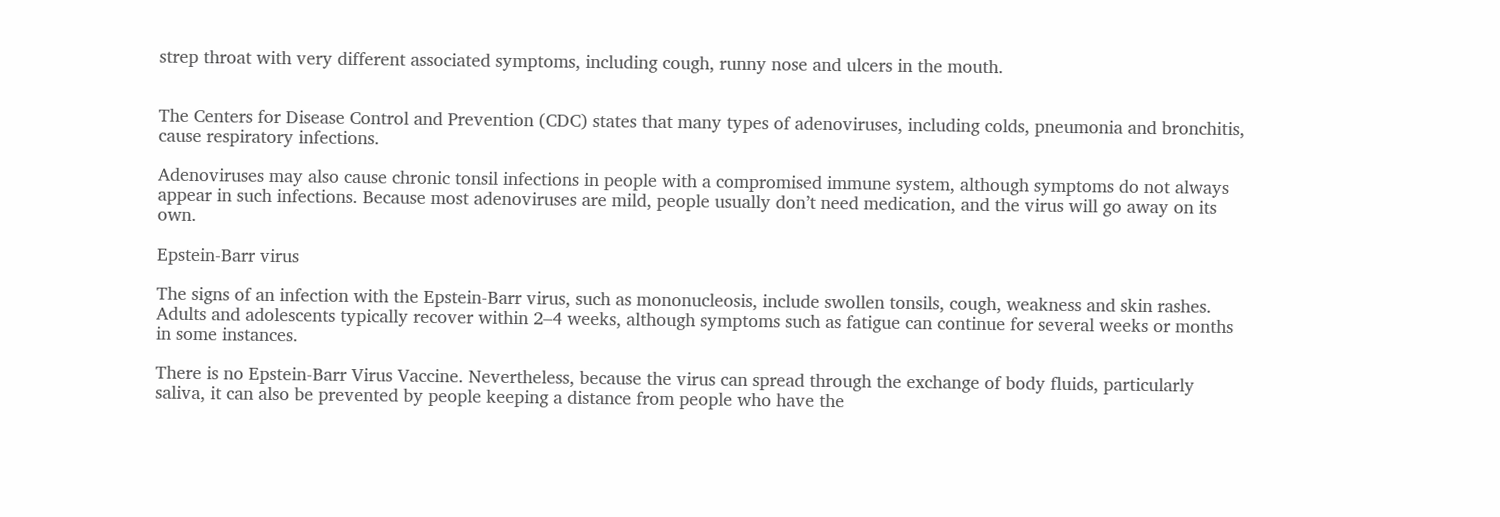strep throat with very different associated symptoms, including cough, runny nose and ulcers in the mouth.


The Centers for Disease Control and Prevention (CDC) states that many types of adenoviruses, including colds, pneumonia and bronchitis, cause respiratory infections.

Adenoviruses may also cause chronic tonsil infections in people with a compromised immune system, although symptoms do not always appear in such infections. Because most adenoviruses are mild, people usually don’t need medication, and the virus will go away on its own.

Epstein-Barr virus

The signs of an infection with the Epstein-Barr virus, such as mononucleosis, include swollen tonsils, cough, weakness and skin rashes. Adults and adolescents typically recover within 2–4 weeks, although symptoms such as fatigue can continue for several weeks or months in some instances.

There is no Epstein-Barr Virus Vaccine. Nevertheless, because the virus can spread through the exchange of body fluids, particularly saliva, it can also be prevented by people keeping a distance from people who have the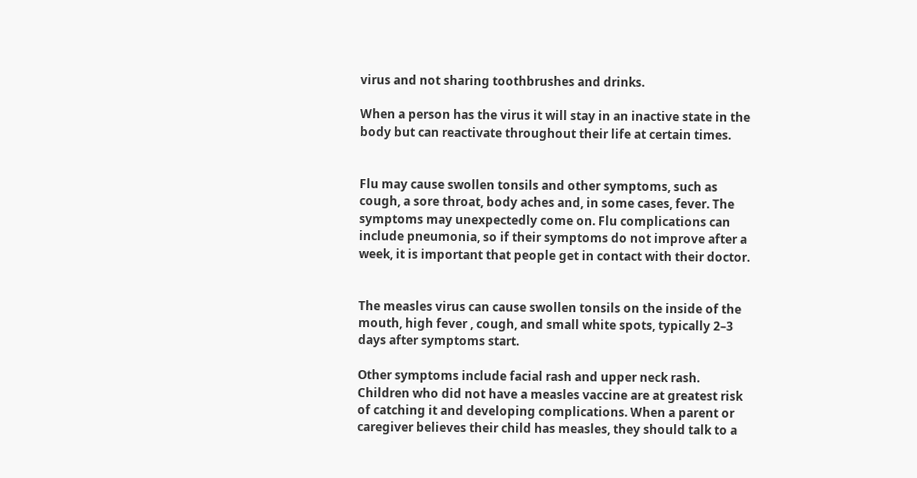virus and not sharing toothbrushes and drinks.

When a person has the virus it will stay in an inactive state in the body but can reactivate throughout their life at certain times.


Flu may cause swollen tonsils and other symptoms, such as cough, a sore throat, body aches and, in some cases, fever. The symptoms may unexpectedly come on. Flu complications can include pneumonia, so if their symptoms do not improve after a week, it is important that people get in contact with their doctor.


The measles virus can cause swollen tonsils on the inside of the mouth, high fever , cough, and small white spots, typically 2–3 days after symptoms start.

Other symptoms include facial rash and upper neck rash. Children who did not have a measles vaccine are at greatest risk of catching it and developing complications. When a parent or caregiver believes their child has measles, they should talk to a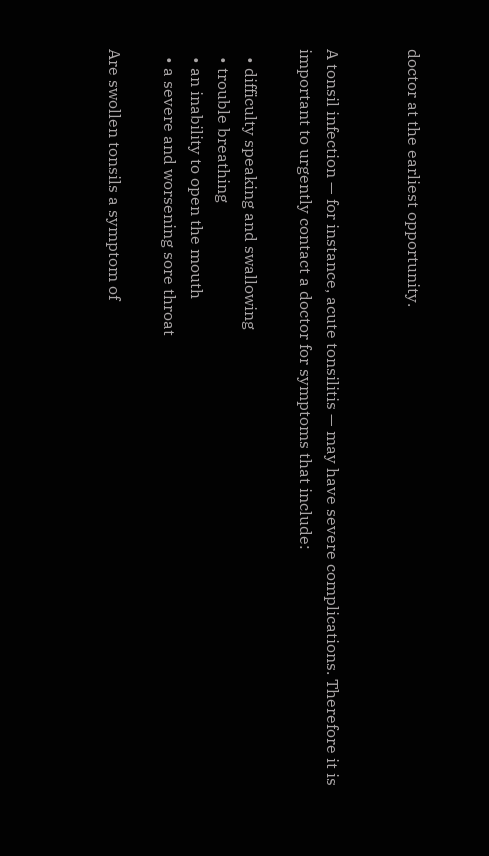doctor at the earliest opportunity.


A tonsil infection — for instance, acute tonsilitis — may have severe complications. Therefore it is important to urgently contact a doctor for symptoms that include:

  • difficulty speaking and swallowing
  • trouble breathing
  • an inability to open the mouth
  • a severe and worsening sore throat

Are swollen tonsils a symptom of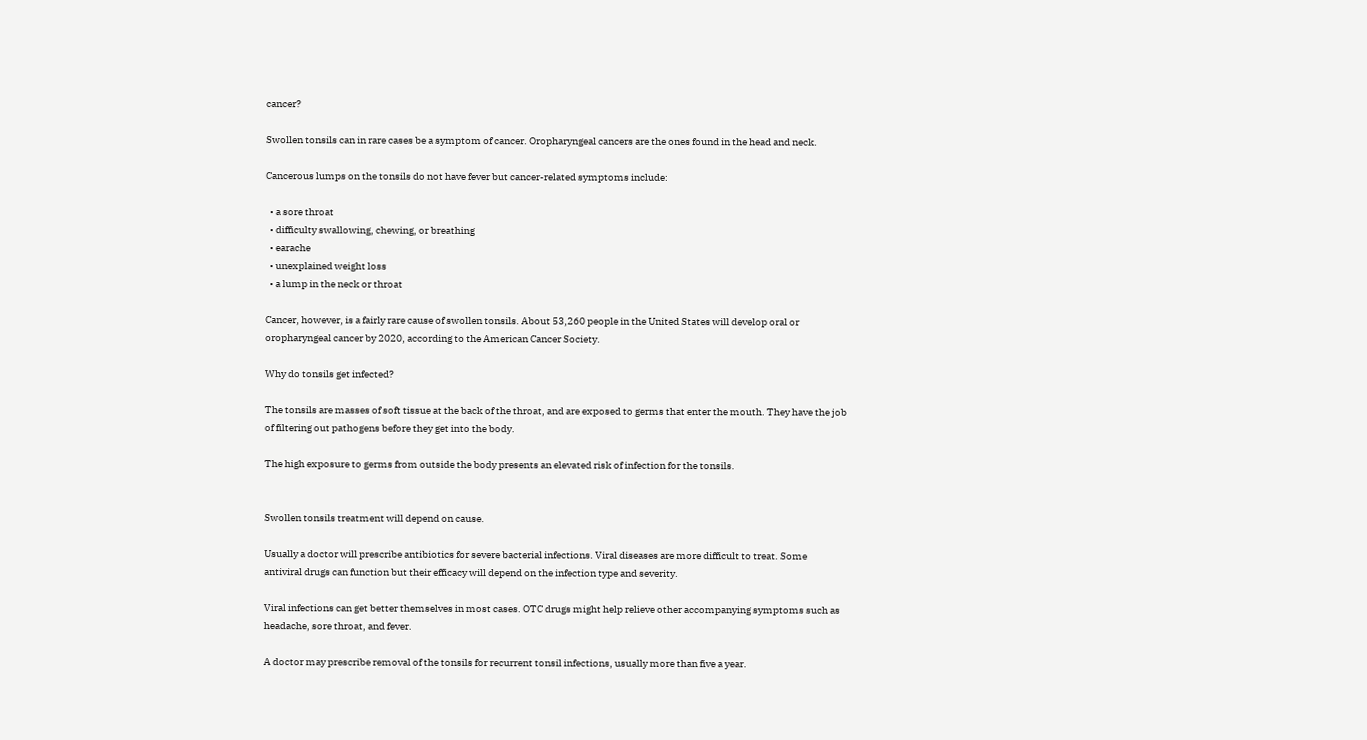cancer?

Swollen tonsils can in rare cases be a symptom of cancer. Oropharyngeal cancers are the ones found in the head and neck.

Cancerous lumps on the tonsils do not have fever but cancer-related symptoms include:

  • a sore throat
  • difficulty swallowing, chewing, or breathing
  • earache
  • unexplained weight loss
  • a lump in the neck or throat

Cancer, however, is a fairly rare cause of swollen tonsils. About 53,260 people in the United States will develop oral or oropharyngeal cancer by 2020, according to the American Cancer Society.

Why do tonsils get infected?

The tonsils are masses of soft tissue at the back of the throat, and are exposed to germs that enter the mouth. They have the job of filtering out pathogens before they get into the body.

The high exposure to germs from outside the body presents an elevated risk of infection for the tonsils.


Swollen tonsils treatment will depend on cause.

Usually a doctor will prescribe antibiotics for severe bacterial infections. Viral diseases are more difficult to treat. Some antiviral drugs can function but their efficacy will depend on the infection type and severity.

Viral infections can get better themselves in most cases. OTC drugs might help relieve other accompanying symptoms such as headache, sore throat, and fever.

A doctor may prescribe removal of the tonsils for recurrent tonsil infections, usually more than five a year.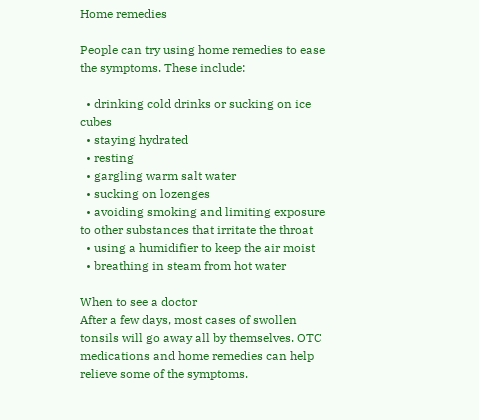Home remedies

People can try using home remedies to ease the symptoms. These include:

  • drinking cold drinks or sucking on ice cubes
  • staying hydrated
  • resting
  • gargling warm salt water
  • sucking on lozenges
  • avoiding smoking and limiting exposure to other substances that irritate the throat
  • using a humidifier to keep the air moist
  • breathing in steam from hot water

When to see a doctor
After a few days, most cases of swollen tonsils will go away all by themselves. OTC medications and home remedies can help relieve some of the symptoms.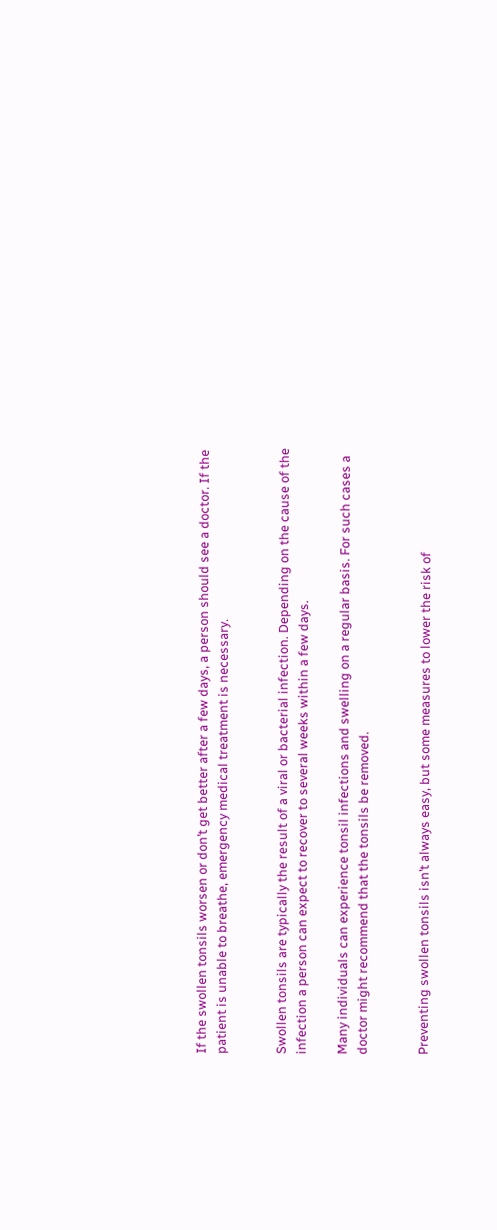If the swollen tonsils worsen or don’t get better after a few days, a person should see a doctor. If the patient is unable to breathe, emergency medical treatment is necessary.


Swollen tonsils are typically the result of a viral or bacterial infection. Depending on the cause of the infection a person can expect to recover to several weeks within a few days.

Many individuals can experience tonsil infections and swelling on a regular basis. For such cases a doctor might recommend that the tonsils be removed.


Preventing swollen tonsils isn’t always easy, but some measures to lower the risk of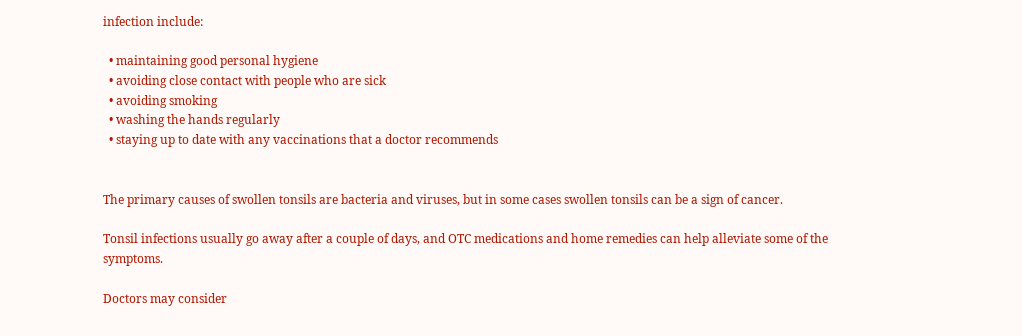infection include:

  • maintaining good personal hygiene
  • avoiding close contact with people who are sick
  • avoiding smoking
  • washing the hands regularly
  • staying up to date with any vaccinations that a doctor recommends


The primary causes of swollen tonsils are bacteria and viruses, but in some cases swollen tonsils can be a sign of cancer.

Tonsil infections usually go away after a couple of days, and OTC medications and home remedies can help alleviate some of the symptoms.

Doctors may consider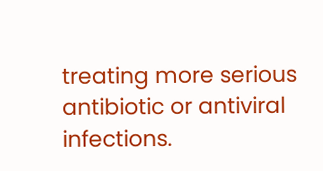treating more serious antibiotic or antiviral infections.